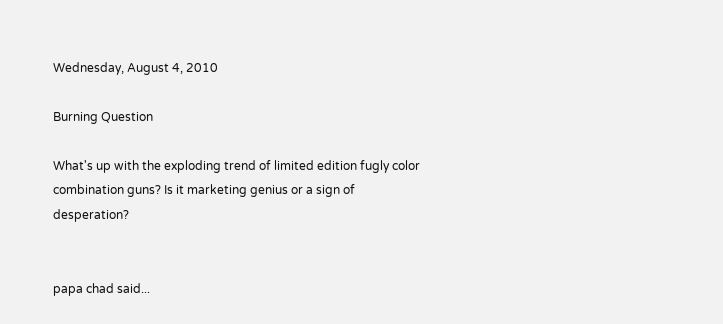Wednesday, August 4, 2010

Burning Question

What's up with the exploding trend of limited edition fugly color combination guns? Is it marketing genius or a sign of desperation?


papa chad said...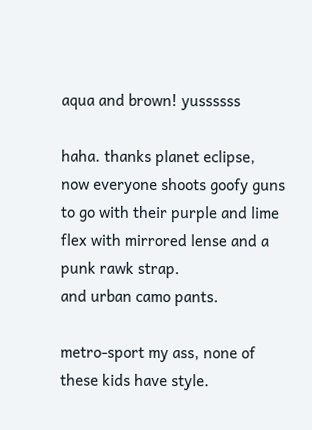aqua and brown! yussssss

haha. thanks planet eclipse, now everyone shoots goofy guns to go with their purple and lime flex with mirrored lense and a punk rawk strap.
and urban camo pants.

metro-sport my ass, none of these kids have style.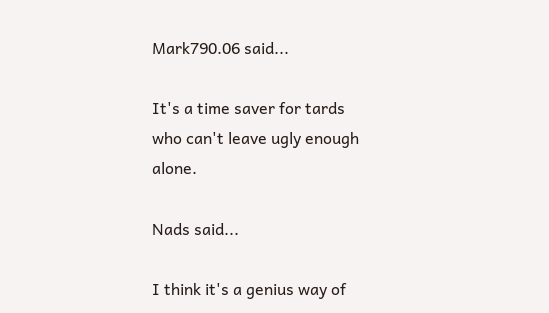Mark790.06 said...

It's a time saver for tards who can't leave ugly enough alone.

Nads said...

I think it's a genius way of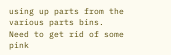using up parts from the various parts bins. Need to get rid of some pink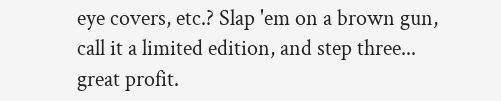eye covers, etc.? Slap 'em on a brown gun, call it a limited edition, and step three... great profit.